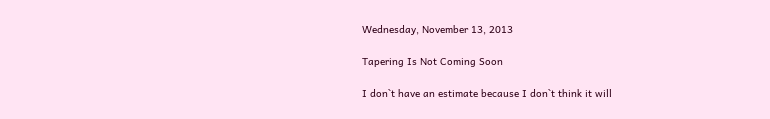Wednesday, November 13, 2013

Tapering Is Not Coming Soon

I don`t have an estimate because I don`t think it will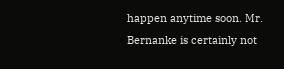happen anytime soon. Mr. Bernanke is certainly not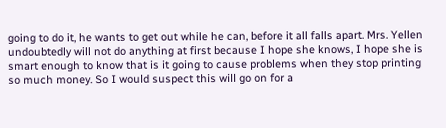going to do it, he wants to get out while he can, before it all falls apart. Mrs. Yellen undoubtedly will not do anything at first because I hope she knows, I hope she is smart enough to know that is it going to cause problems when they stop printing so much money. So I would suspect this will go on for a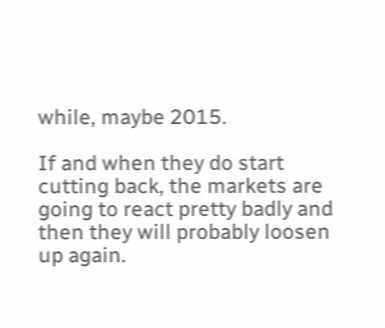while, maybe 2015.

If and when they do start cutting back, the markets are going to react pretty badly and then they will probably loosen up again.